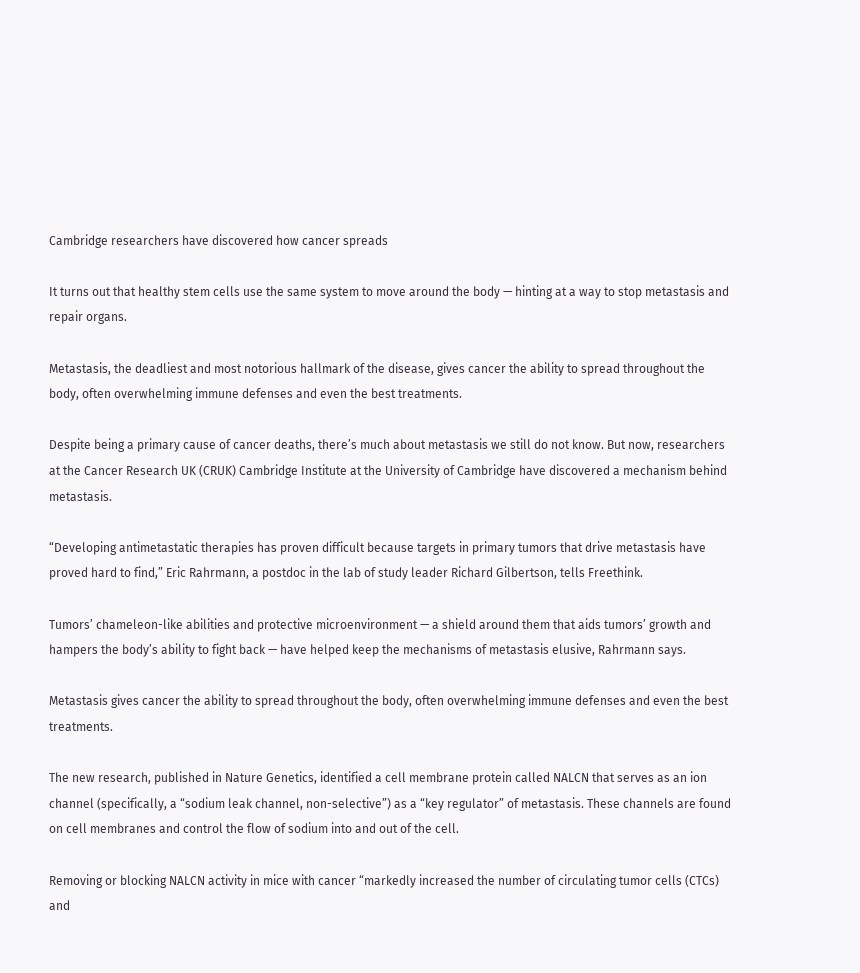Cambridge researchers have discovered how cancer spreads

It turns out that healthy stem cells use the same system to move around the body — hinting at a way to stop metastasis and repair organs.

Metastasis, the deadliest and most notorious hallmark of the disease, gives cancer the ability to spread throughout the body, often overwhelming immune defenses and even the best treatments.

Despite being a primary cause of cancer deaths, there’s much about metastasis we still do not know. But now, researchers at the Cancer Research UK (CRUK) Cambridge Institute at the University of Cambridge have discovered a mechanism behind metastasis.

“Developing antimetastatic therapies has proven difficult because targets in primary tumors that drive metastasis have proved hard to find,” Eric Rahrmann, a postdoc in the lab of study leader Richard Gilbertson, tells Freethink.

Tumors’ chameleon-like abilities and protective microenvironment — a shield around them that aids tumors’ growth and hampers the body’s ability to fight back — have helped keep the mechanisms of metastasis elusive, Rahrmann says.

Metastasis gives cancer the ability to spread throughout the body, often overwhelming immune defenses and even the best treatments.

The new research, published in Nature Genetics, identified a cell membrane protein called NALCN that serves as an ion channel (specifically, a “sodium leak channel, non-selective”) as a “key regulator” of metastasis. These channels are found on cell membranes and control the flow of sodium into and out of the cell.

Removing or blocking NALCN activity in mice with cancer “markedly increased the number of circulating tumor cells (CTCs) and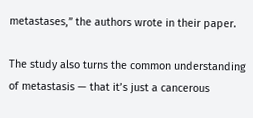metastases,” the authors wrote in their paper.

The study also turns the common understanding of metastasis — that it’s just a cancerous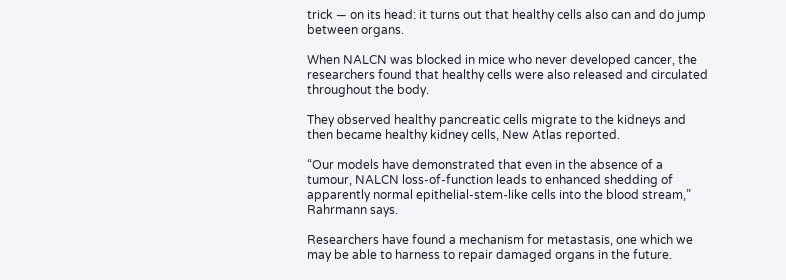trick — on its head: it turns out that healthy cells also can and do jump between organs.

When NALCN was blocked in mice who never developed cancer, the researchers found that healthy cells were also released and circulated throughout the body.

They observed healthy pancreatic cells migrate to the kidneys and then became healthy kidney cells, New Atlas reported.

“Our models have demonstrated that even in the absence of a tumour, NALCN loss-of-function leads to enhanced shedding of apparently normal epithelial-stem-like cells into the blood stream,” Rahrmann says.

Researchers have found a mechanism for metastasis, one which we may be able to harness to repair damaged organs in the future.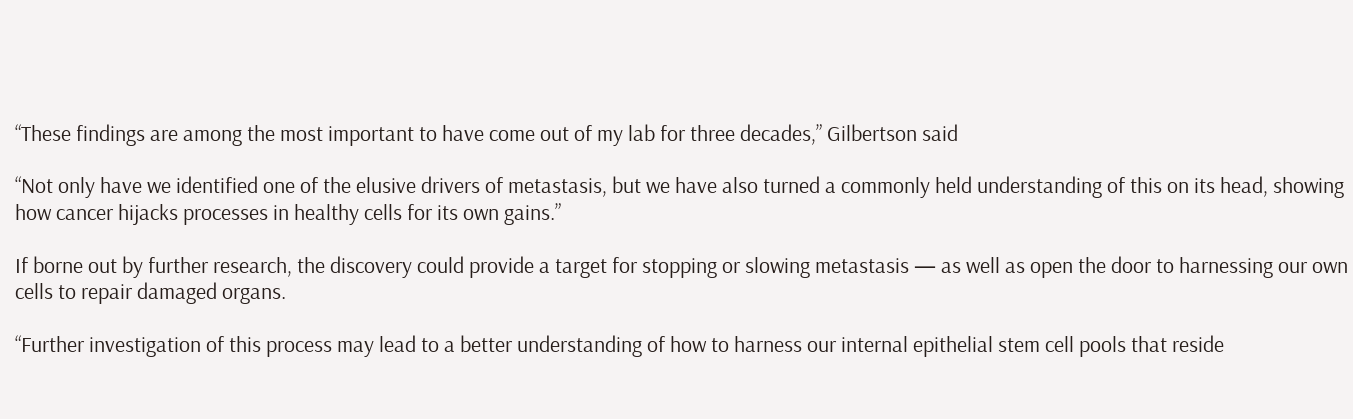“These findings are among the most important to have come out of my lab for three decades,” Gilbertson said

“Not only have we identified one of the elusive drivers of metastasis, but we have also turned a commonly held understanding of this on its head, showing how cancer hijacks processes in healthy cells for its own gains.”

If borne out by further research, the discovery could provide a target for stopping or slowing metastasis — as well as open the door to harnessing our own cells to repair damaged organs.

“Further investigation of this process may lead to a better understanding of how to harness our internal epithelial stem cell pools that reside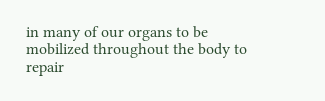in many of our organs to be mobilized throughout the body to repair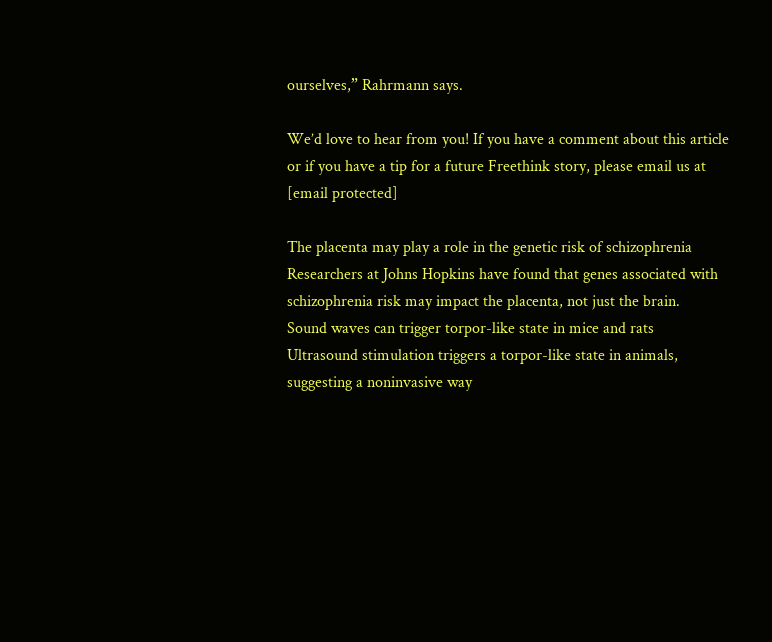ourselves,” Rahrmann says.

We’d love to hear from you! If you have a comment about this article or if you have a tip for a future Freethink story, please email us at [email protected]

The placenta may play a role in the genetic risk of schizophrenia
Researchers at Johns Hopkins have found that genes associated with schizophrenia risk may impact the placenta, not just the brain.
Sound waves can trigger torpor-like state in mice and rats
Ultrasound stimulation triggers a torpor-like state in animals, suggesting a noninvasive way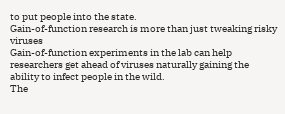to put people into the state.
Gain-of-function research is more than just tweaking risky viruses
Gain-of-function experiments in the lab can help researchers get ahead of viruses naturally gaining the ability to infect people in the wild.
The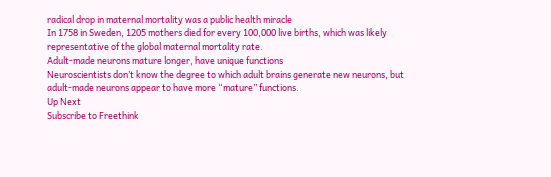radical drop in maternal mortality was a public health miracle
In 1758 in Sweden, 1205 mothers died for every 100,000 live births, which was likely representative of the global maternal mortality rate.
Adult-made neurons mature longer, have unique functions
Neuroscientists don’t know the degree to which adult brains generate new neurons, but adult-made neurons appear to have more “mature” functions.
Up Next
Subscribe to Freethink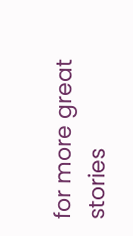for more great stories